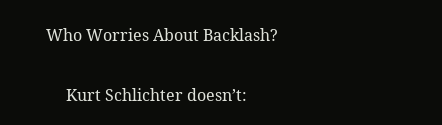Who Worries About Backlash?

     Kurt Schlichter doesn’t: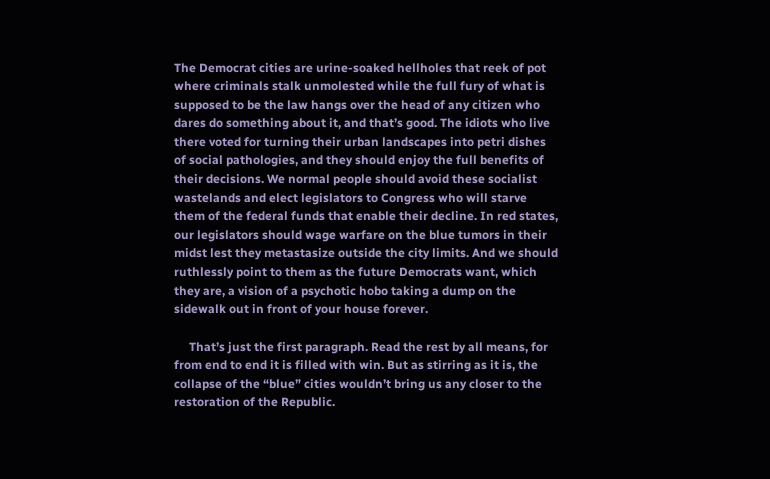The Democrat cities are urine-soaked hellholes that reek of pot where criminals stalk unmolested while the full fury of what is supposed to be the law hangs over the head of any citizen who dares do something about it, and that’s good. The idiots who live there voted for turning their urban landscapes into petri dishes of social pathologies, and they should enjoy the full benefits of their decisions. We normal people should avoid these socialist wastelands and elect legislators to Congress who will starve them of the federal funds that enable their decline. In red states, our legislators should wage warfare on the blue tumors in their midst lest they metastasize outside the city limits. And we should ruthlessly point to them as the future Democrats want, which they are, a vision of a psychotic hobo taking a dump on the sidewalk out in front of your house forever.

     That’s just the first paragraph. Read the rest by all means, for from end to end it is filled with win. But as stirring as it is, the collapse of the “blue” cities wouldn’t bring us any closer to the restoration of the Republic.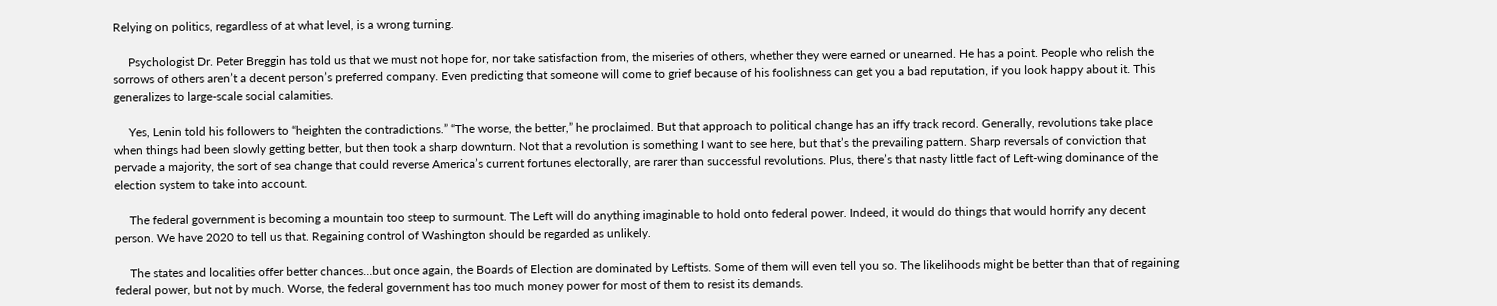Relying on politics, regardless of at what level, is a wrong turning.

     Psychologist Dr. Peter Breggin has told us that we must not hope for, nor take satisfaction from, the miseries of others, whether they were earned or unearned. He has a point. People who relish the sorrows of others aren’t a decent person’s preferred company. Even predicting that someone will come to grief because of his foolishness can get you a bad reputation, if you look happy about it. This generalizes to large-scale social calamities.

     Yes, Lenin told his followers to “heighten the contradictions.” “The worse, the better,” he proclaimed. But that approach to political change has an iffy track record. Generally, revolutions take place when things had been slowly getting better, but then took a sharp downturn. Not that a revolution is something I want to see here, but that’s the prevailing pattern. Sharp reversals of conviction that pervade a majority, the sort of sea change that could reverse America’s current fortunes electorally, are rarer than successful revolutions. Plus, there’s that nasty little fact of Left-wing dominance of the election system to take into account.

     The federal government is becoming a mountain too steep to surmount. The Left will do anything imaginable to hold onto federal power. Indeed, it would do things that would horrify any decent person. We have 2020 to tell us that. Regaining control of Washington should be regarded as unlikely.

     The states and localities offer better chances…but once again, the Boards of Election are dominated by Leftists. Some of them will even tell you so. The likelihoods might be better than that of regaining federal power, but not by much. Worse, the federal government has too much money power for most of them to resist its demands.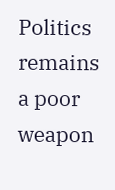Politics remains a poor weapon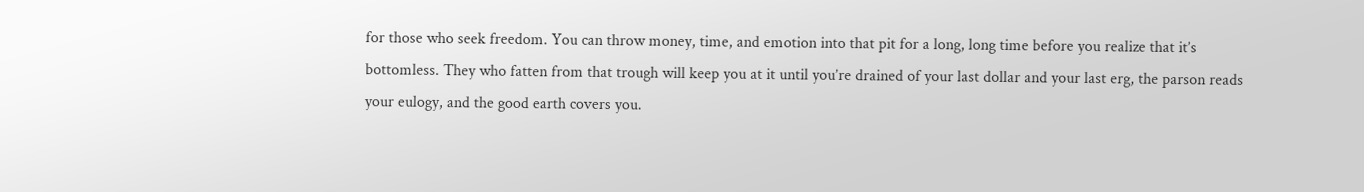for those who seek freedom. You can throw money, time, and emotion into that pit for a long, long time before you realize that it’s bottomless. They who fatten from that trough will keep you at it until you’re drained of your last dollar and your last erg, the parson reads your eulogy, and the good earth covers you.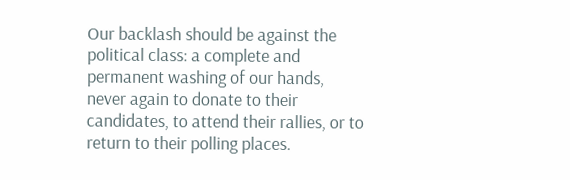Our backlash should be against the political class: a complete and permanent washing of our hands, never again to donate to their candidates, to attend their rallies, or to return to their polling places.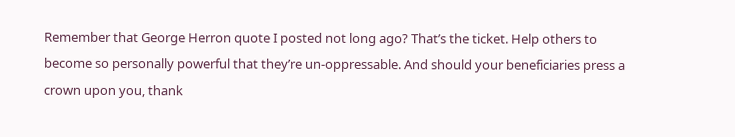Remember that George Herron quote I posted not long ago? That’s the ticket. Help others to become so personally powerful that they’re un-oppressable. And should your beneficiaries press a crown upon you, thank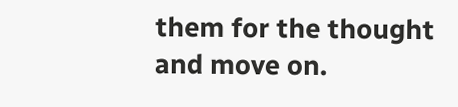them for the thought and move on.